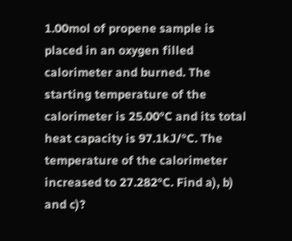1.00mol of propene sample is placed in an oxygen filled calorimeter and burned. The starting temperature of the calorimeter is 25.00°C and its total heat capacity is 97.1kJ/°C. The temperature of the calorimeter increased to 27.282°C. Find a), b) and c)?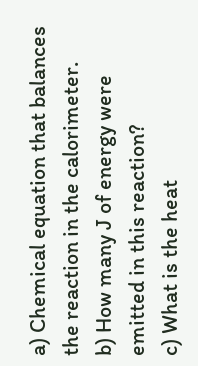a) Chemical equation that balances the reaction in the calorimeter.
b) How many J of energy were emitted in this reaction?
c) What is the heat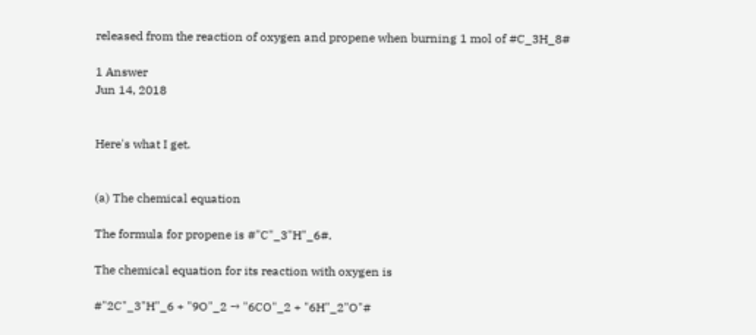released from the reaction of oxygen and propene when burning 1 mol of #C_3H_8#

1 Answer
Jun 14, 2018


Here's what I get.


(a) The chemical equation

The formula for propene is #"C"_3"H"_6#.

The chemical equation for its reaction with oxygen is

#"2C"_3"H"_6 + "9O"_2 → "6CO"_2 + "6H"_2"O"#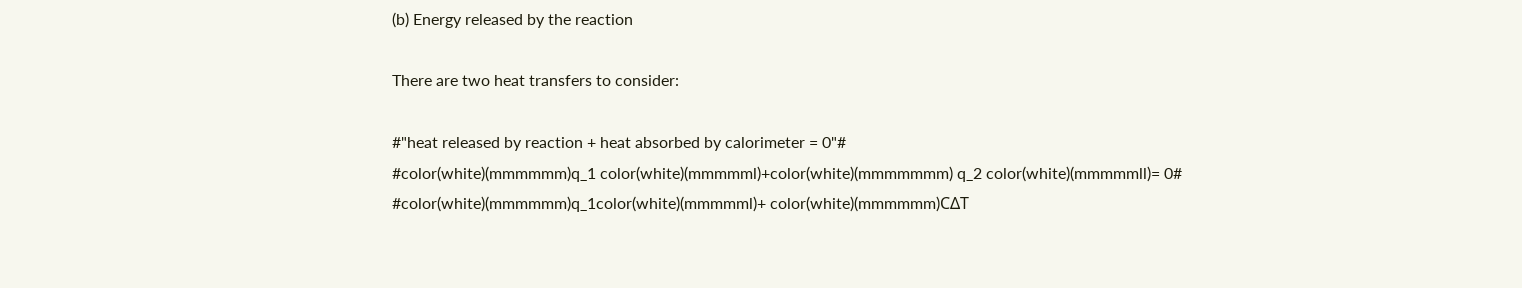(b) Energy released by the reaction

There are two heat transfers to consider:

#"heat released by reaction + heat absorbed by calorimeter = 0"#
#color(white)(mmmmmm)q_1 color(white)(mmmmml)+color(white)(mmmmmmm) q_2 color(white)(mmmmmll)= 0#
#color(white)(mmmmmm)q_1color(white)(mmmmml)+ color(white)(mmmmmm)CΔT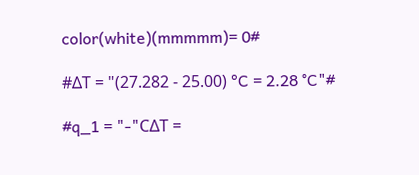color(white)(mmmmm)= 0#

#ΔT = "(27.282 - 25.00) °C = 2.28 °C"#

#q_1 = "-"CΔT =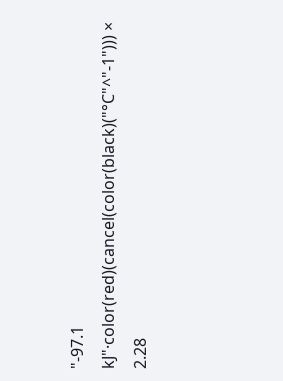"-97.1 kJ"·color(red)(cancel(color(black)("°C"^"-1"))) × 2.28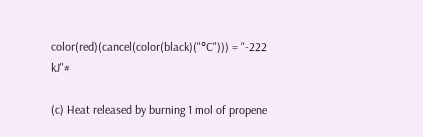color(red)(cancel(color(black)("°C"))) = "-222 kJ"#

(c) Heat released by burning 1 mol of propene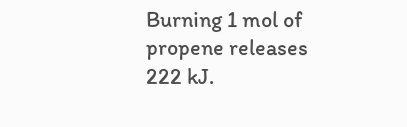Burning 1 mol of propene releases 222 kJ.